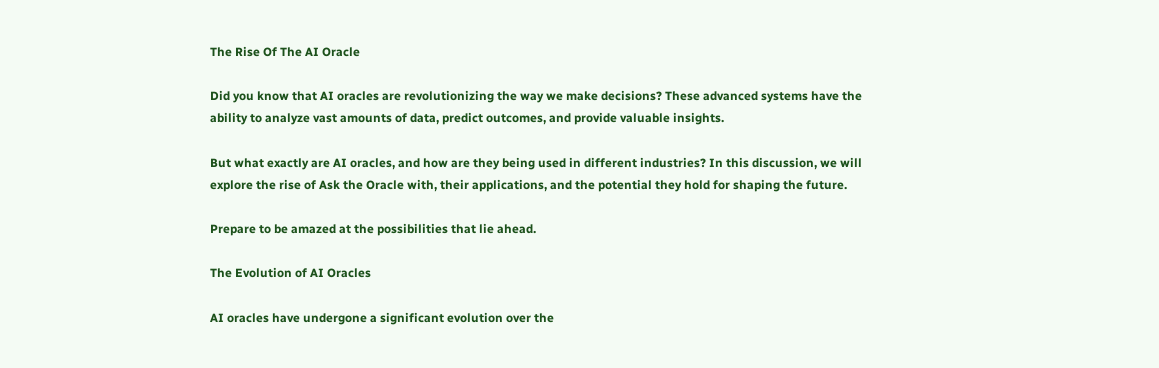The Rise Of The AI Oracle

Did you know that AI oracles are revolutionizing the way we make decisions? These advanced systems have the ability to analyze vast amounts of data, predict outcomes, and provide valuable insights.

But what exactly are AI oracles, and how are they being used in different industries? In this discussion, we will explore the rise of Ask the Oracle with, their applications, and the potential they hold for shaping the future.

Prepare to be amazed at the possibilities that lie ahead.

The Evolution of AI Oracles

AI oracles have undergone a significant evolution over the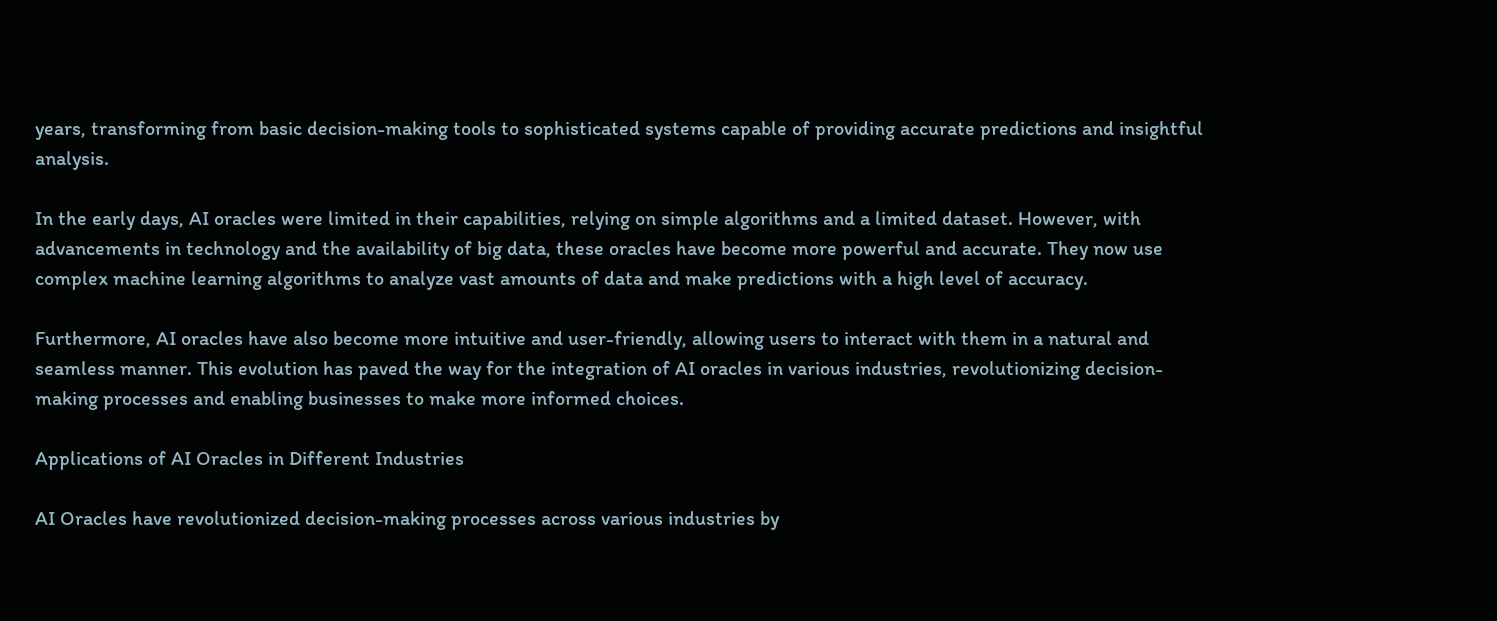years, transforming from basic decision-making tools to sophisticated systems capable of providing accurate predictions and insightful analysis.

In the early days, AI oracles were limited in their capabilities, relying on simple algorithms and a limited dataset. However, with advancements in technology and the availability of big data, these oracles have become more powerful and accurate. They now use complex machine learning algorithms to analyze vast amounts of data and make predictions with a high level of accuracy.

Furthermore, AI oracles have also become more intuitive and user-friendly, allowing users to interact with them in a natural and seamless manner. This evolution has paved the way for the integration of AI oracles in various industries, revolutionizing decision-making processes and enabling businesses to make more informed choices.

Applications of AI Oracles in Different Industries

AI Oracles have revolutionized decision-making processes across various industries by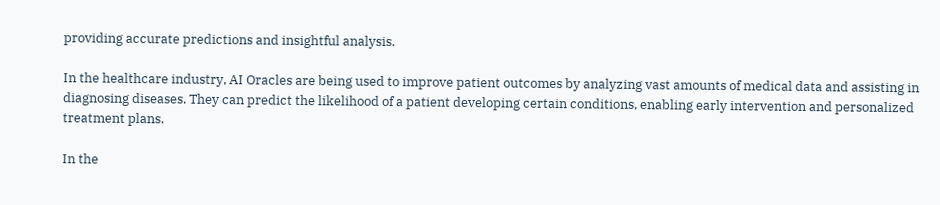providing accurate predictions and insightful analysis.

In the healthcare industry, AI Oracles are being used to improve patient outcomes by analyzing vast amounts of medical data and assisting in diagnosing diseases. They can predict the likelihood of a patient developing certain conditions, enabling early intervention and personalized treatment plans.

In the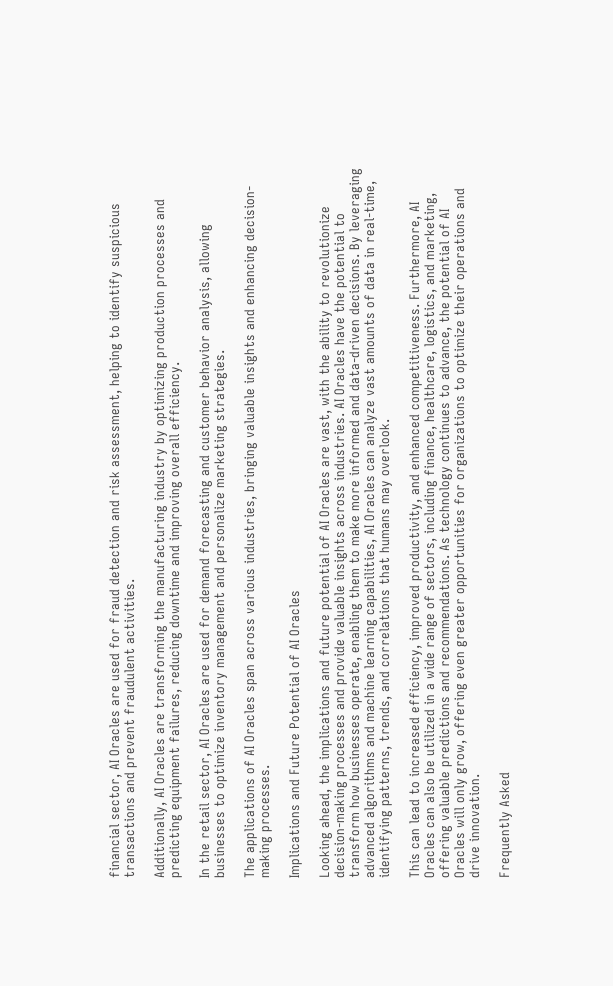financial sector, AI Oracles are used for fraud detection and risk assessment, helping to identify suspicious transactions and prevent fraudulent activities.

Additionally, AI Oracles are transforming the manufacturing industry by optimizing production processes and predicting equipment failures, reducing downtime and improving overall efficiency.

In the retail sector, AI Oracles are used for demand forecasting and customer behavior analysis, allowing businesses to optimize inventory management and personalize marketing strategies.

The applications of AI Oracles span across various industries, bringing valuable insights and enhancing decision-making processes.

Implications and Future Potential of AI Oracles

Looking ahead, the implications and future potential of AI Oracles are vast, with the ability to revolutionize decision-making processes and provide valuable insights across industries. AI Oracles have the potential to transform how businesses operate, enabling them to make more informed and data-driven decisions. By leveraging advanced algorithms and machine learning capabilities, AI Oracles can analyze vast amounts of data in real-time, identifying patterns, trends, and correlations that humans may overlook.

This can lead to increased efficiency, improved productivity, and enhanced competitiveness. Furthermore, AI Oracles can also be utilized in a wide range of sectors, including finance, healthcare, logistics, and marketing, offering valuable predictions and recommendations. As technology continues to advance, the potential of AI Oracles will only grow, offering even greater opportunities for organizations to optimize their operations and drive innovation.

Frequently Asked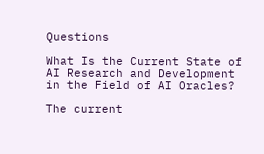Questions

What Is the Current State of AI Research and Development in the Field of AI Oracles?

The current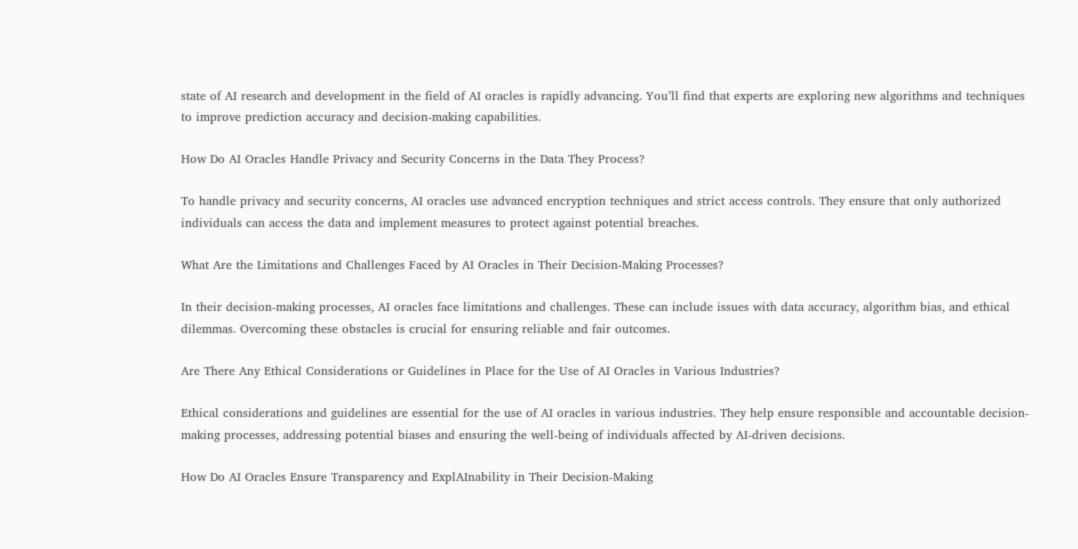state of AI research and development in the field of AI oracles is rapidly advancing. You’ll find that experts are exploring new algorithms and techniques to improve prediction accuracy and decision-making capabilities.

How Do AI Oracles Handle Privacy and Security Concerns in the Data They Process?

To handle privacy and security concerns, AI oracles use advanced encryption techniques and strict access controls. They ensure that only authorized individuals can access the data and implement measures to protect against potential breaches.

What Are the Limitations and Challenges Faced by AI Oracles in Their Decision-Making Processes?

In their decision-making processes, AI oracles face limitations and challenges. These can include issues with data accuracy, algorithm bias, and ethical dilemmas. Overcoming these obstacles is crucial for ensuring reliable and fair outcomes.

Are There Any Ethical Considerations or Guidelines in Place for the Use of AI Oracles in Various Industries?

Ethical considerations and guidelines are essential for the use of AI oracles in various industries. They help ensure responsible and accountable decision-making processes, addressing potential biases and ensuring the well-being of individuals affected by AI-driven decisions.

How Do AI Oracles Ensure Transparency and ExplAInability in Their Decision-Making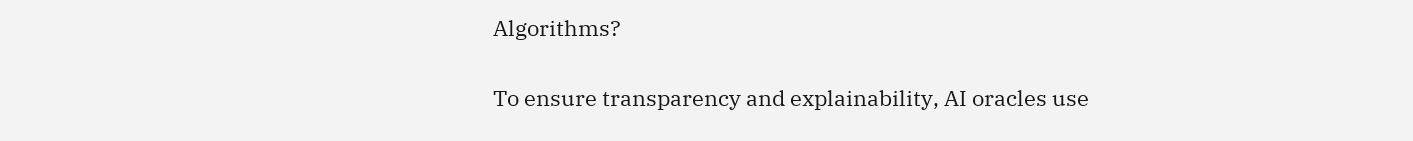Algorithms?

To ensure transparency and explainability, AI oracles use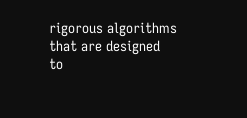rigorous algorithms that are designed to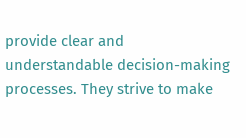provide clear and understandable decision-making processes. They strive to make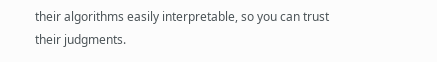their algorithms easily interpretable, so you can trust their judgments.